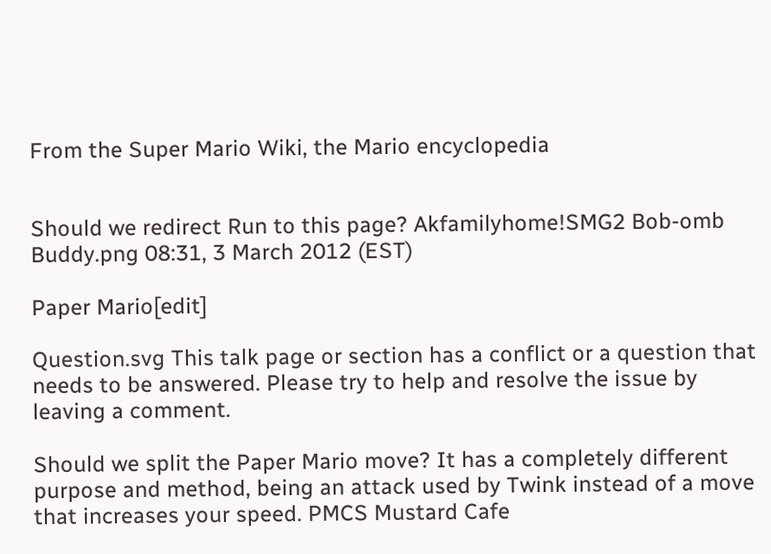From the Super Mario Wiki, the Mario encyclopedia


Should we redirect Run to this page? Akfamilyhome!SMG2 Bob-omb Buddy.png 08:31, 3 March 2012 (EST)

Paper Mario[edit]

Question.svg This talk page or section has a conflict or a question that needs to be answered. Please try to help and resolve the issue by leaving a comment.

Should we split the Paper Mario move? It has a completely different purpose and method, being an attack used by Twink instead of a move that increases your speed. PMCS Mustard Cafe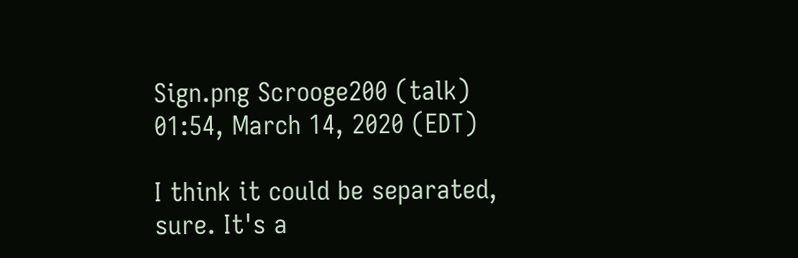Sign.png Scrooge200 (talk) 01:54, March 14, 2020 (EDT)

I think it could be separated, sure. It's a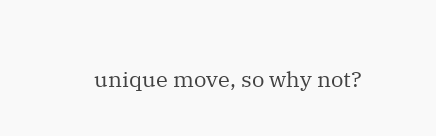unique move, so why not?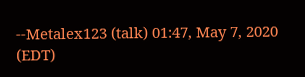--Metalex123 (talk) 01:47, May 7, 2020 (EDT)